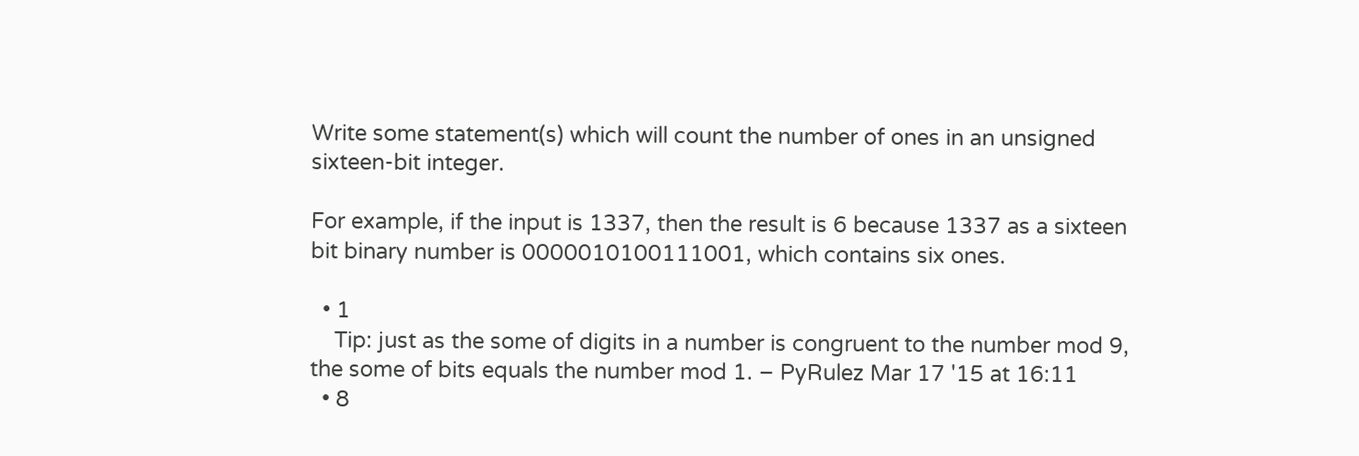Write some statement(s) which will count the number of ones in an unsigned sixteen-bit integer.

For example, if the input is 1337, then the result is 6 because 1337 as a sixteen bit binary number is 0000010100111001, which contains six ones.

  • 1
    Tip: just as the some of digits in a number is congruent to the number mod 9, the some of bits equals the number mod 1. – PyRulez Mar 17 '15 at 16:11
  • 8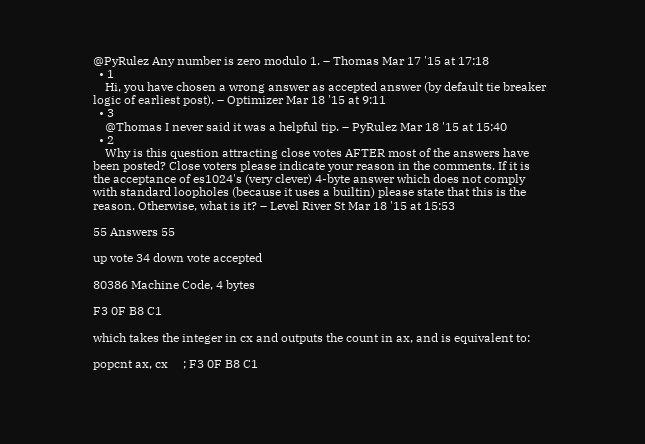@PyRulez Any number is zero modulo 1. – Thomas Mar 17 '15 at 17:18
  • 1
    Hi, you have chosen a wrong answer as accepted answer (by default tie breaker logic of earliest post). – Optimizer Mar 18 '15 at 9:11
  • 3
    @Thomas I never said it was a helpful tip. – PyRulez Mar 18 '15 at 15:40
  • 2
    Why is this question attracting close votes AFTER most of the answers have been posted? Close voters please indicate your reason in the comments. If it is the acceptance of es1024's (very clever) 4-byte answer which does not comply with standard loopholes (because it uses a builtin) please state that this is the reason. Otherwise, what is it? – Level River St Mar 18 '15 at 15:53

55 Answers 55

up vote 34 down vote accepted

80386 Machine Code, 4 bytes

F3 0F B8 C1

which takes the integer in cx and outputs the count in ax, and is equivalent to:

popcnt ax, cx     ; F3 0F B8 C1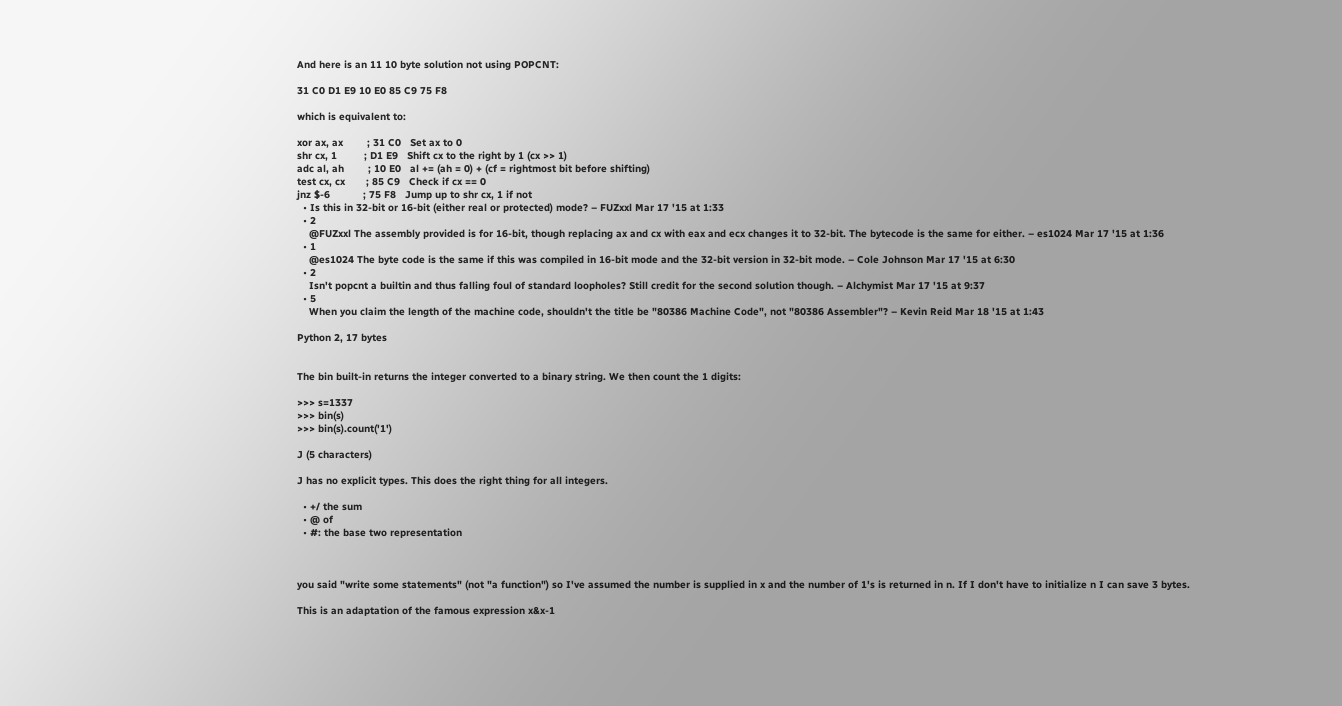And here is an 11 10 byte solution not using POPCNT:

31 C0 D1 E9 10 E0 85 C9 75 F8

which is equivalent to:

xor ax, ax        ; 31 C0   Set ax to 0
shr cx, 1         ; D1 E9   Shift cx to the right by 1 (cx >> 1)
adc al, ah        ; 10 E0   al += (ah = 0) + (cf = rightmost bit before shifting)
test cx, cx       ; 85 C9   Check if cx == 0
jnz $-6           ; 75 F8   Jump up to shr cx, 1 if not
  • Is this in 32-bit or 16-bit (either real or protected) mode? – FUZxxl Mar 17 '15 at 1:33
  • 2
    @FUZxxl The assembly provided is for 16-bit, though replacing ax and cx with eax and ecx changes it to 32-bit. The bytecode is the same for either. – es1024 Mar 17 '15 at 1:36
  • 1
    @es1024 The byte code is the same if this was compiled in 16-bit mode and the 32-bit version in 32-bit mode. – Cole Johnson Mar 17 '15 at 6:30
  • 2
    Isn't popcnt a builtin and thus falling foul of standard loopholes? Still credit for the second solution though. – Alchymist Mar 17 '15 at 9:37
  • 5
    When you claim the length of the machine code, shouldn't the title be "80386 Machine Code", not "80386 Assembler"? – Kevin Reid Mar 18 '15 at 1:43

Python 2, 17 bytes


The bin built-in returns the integer converted to a binary string. We then count the 1 digits:

>>> s=1337
>>> bin(s)
>>> bin(s).count('1')

J (5 characters)

J has no explicit types. This does the right thing for all integers.

  • +/ the sum
  • @ of
  • #: the base two representation



you said "write some statements" (not "a function") so I've assumed the number is supplied in x and the number of 1's is returned in n. If I don't have to initialize n I can save 3 bytes.

This is an adaptation of the famous expression x&x-1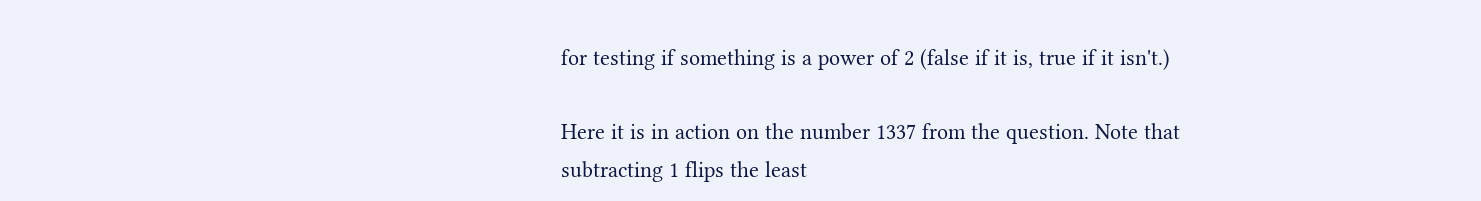for testing if something is a power of 2 (false if it is, true if it isn't.)

Here it is in action on the number 1337 from the question. Note that subtracting 1 flips the least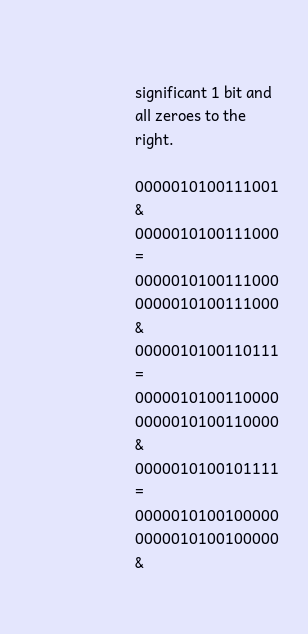significant 1 bit and all zeroes to the right.

0000010100111001 & 0000010100111000 = 0000010100111000
0000010100111000 & 0000010100110111 = 0000010100110000
0000010100110000 & 0000010100101111 = 0000010100100000
0000010100100000 &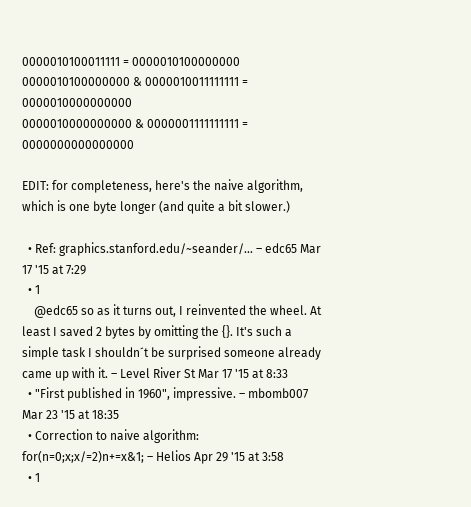0000010100011111 = 0000010100000000
0000010100000000 & 0000010011111111 = 0000010000000000
0000010000000000 & 0000001111111111 = 0000000000000000

EDIT: for completeness, here's the naive algorithm, which is one byte longer (and quite a bit slower.)

  • Ref: graphics.stanford.edu/~seander/… – edc65 Mar 17 '15 at 7:29
  • 1
    @edc65 so as it turns out, I reinvented the wheel. At least I saved 2 bytes by omitting the {}. It's such a simple task I shouldn´t be surprised someone already came up with it. – Level River St Mar 17 '15 at 8:33
  • "First published in 1960", impressive. – mbomb007 Mar 23 '15 at 18:35
  • Correction to naive algorithm: for(n=0;x;x/=2)n+=x&1; – Helios Apr 29 '15 at 3:58
  • 1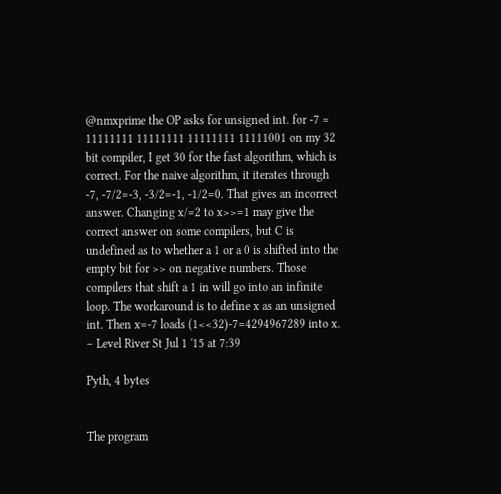@nmxprime the OP asks for unsigned int. for -7 = 11111111 11111111 11111111 11111001 on my 32 bit compiler, I get 30 for the fast algorithm, which is correct. For the naive algorithm, it iterates through -7, -7/2=-3, -3/2=-1, -1/2=0. That gives an incorrect answer. Changing x/=2 to x>>=1 may give the correct answer on some compilers, but C is undefined as to whether a 1 or a 0 is shifted into the empty bit for >> on negative numbers. Those compilers that shift a 1 in will go into an infinite loop. The workaround is to define x as an unsigned int. Then x=-7 loads (1<<32)-7=4294967289 into x. – Level River St Jul 1 '15 at 7:39

Pyth, 4 bytes


The program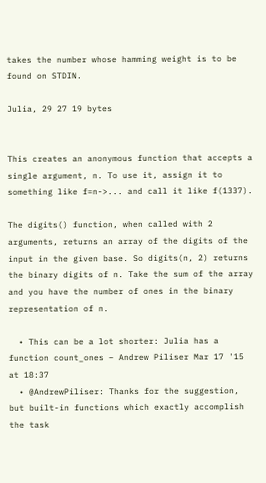takes the number whose hamming weight is to be found on STDIN.

Julia, 29 27 19 bytes


This creates an anonymous function that accepts a single argument, n. To use it, assign it to something like f=n->... and call it like f(1337).

The digits() function, when called with 2 arguments, returns an array of the digits of the input in the given base. So digits(n, 2) returns the binary digits of n. Take the sum of the array and you have the number of ones in the binary representation of n.

  • This can be a lot shorter: Julia has a function count_ones – Andrew Piliser Mar 17 '15 at 18:37
  • @AndrewPiliser: Thanks for the suggestion, but built-in functions which exactly accomplish the task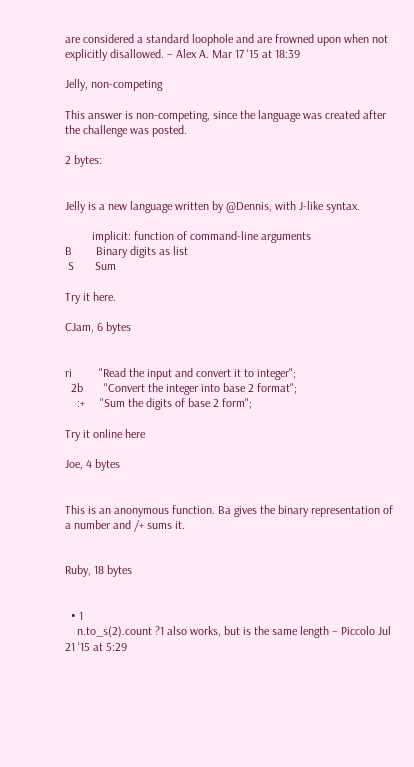are considered a standard loophole and are frowned upon when not explicitly disallowed. – Alex A. Mar 17 '15 at 18:39

Jelly, non-competing

This answer is non-competing, since the language was created after the challenge was posted.

2 bytes:


Jelly is a new language written by @Dennis, with J-like syntax.

         implicit: function of command-line arguments
B        Binary digits as list
 S       Sum

Try it here.

CJam, 6 bytes


ri         "Read the input and convert it to integer";
  2b       "Convert the integer into base 2 format";
    :+     "Sum the digits of base 2 form";

Try it online here

Joe, 4 bytes


This is an anonymous function. Ba gives the binary representation of a number and /+ sums it.


Ruby, 18 bytes


  • 1
    n.to_s(2).count ?1 also works, but is the same length – Piccolo Jul 21 '15 at 5:29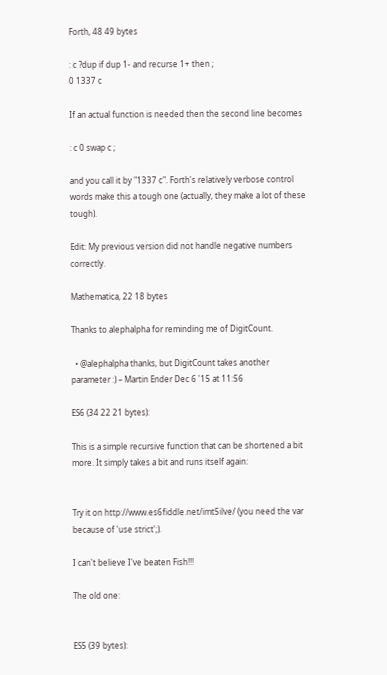Forth, 48 49 bytes

: c ?dup if dup 1- and recurse 1+ then ;
0 1337 c

If an actual function is needed then the second line becomes

: c 0 swap c ;

and you call it by "1337 c". Forth's relatively verbose control words make this a tough one (actually, they make a lot of these tough).

Edit: My previous version did not handle negative numbers correctly.

Mathematica, 22 18 bytes

Thanks to alephalpha for reminding me of DigitCount.

  • @alephalpha thanks, but DigitCount takes another parameter :) – Martin Ender Dec 6 '15 at 11:56

ES6 (34 22 21 bytes):

This is a simple recursive function that can be shortened a bit more. It simply takes a bit and runs itself again:


Try it on http://www.es6fiddle.net/imt5ilve/ (you need the var because of 'use strict';).

I can't believe I've beaten Fish!!!

The old one:


ES5 (39 bytes):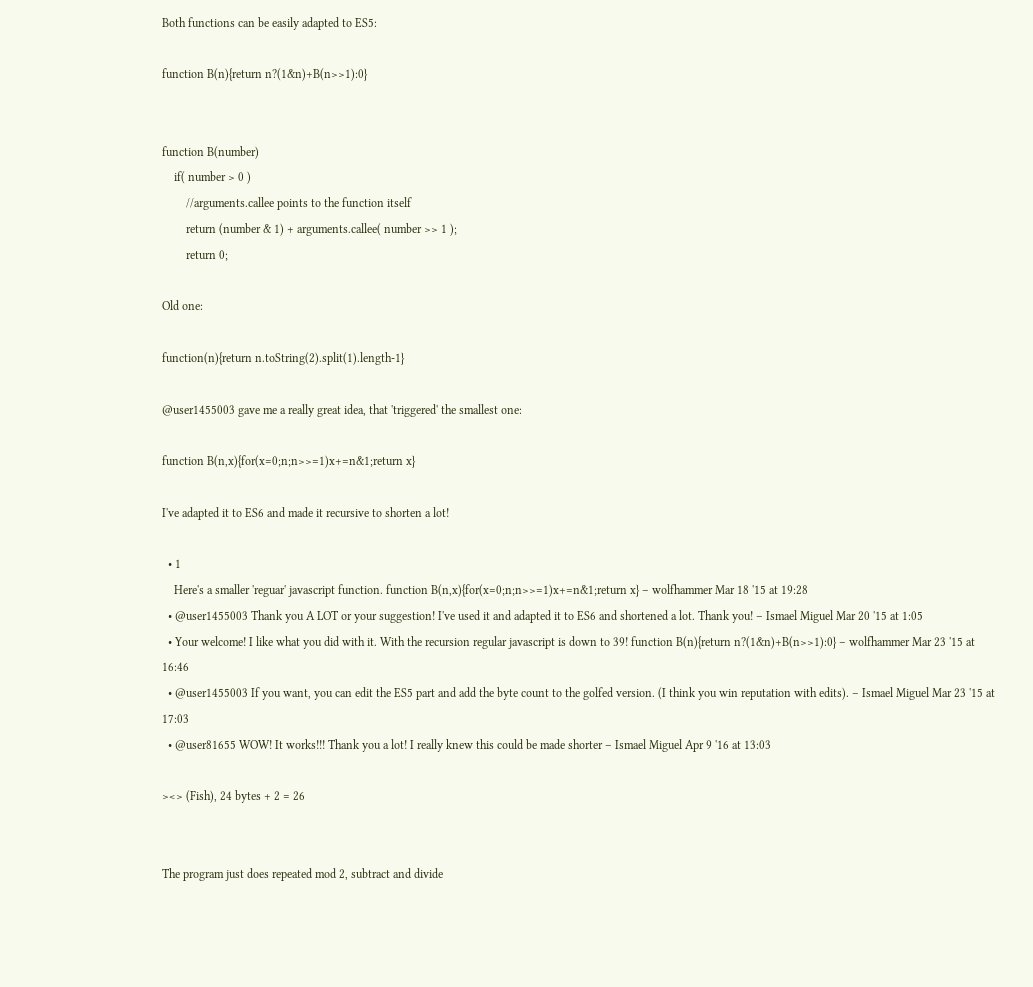Both functions can be easily adapted to ES5:

function B(n){return n?(1&n)+B(n>>1):0}


function B(number)
    if( number > 0 )
        //arguments.callee points to the function itself
        return (number & 1) + arguments.callee( number >> 1 );
        return 0;

Old one:

function(n){return n.toString(2).split(1).length-1}

@user1455003 gave me a really great idea, that 'triggered' the smallest one:

function B(n,x){for(x=0;n;n>>=1)x+=n&1;return x}

I've adapted it to ES6 and made it recursive to shorten a lot!

  • 1
    Here's a smaller 'reguar' javascript function. function B(n,x){for(x=0;n;n>>=1)x+=n&1;return x} – wolfhammer Mar 18 '15 at 19:28
  • @user1455003 Thank you A LOT or your suggestion! I've used it and adapted it to ES6 and shortened a lot. Thank you! – Ismael Miguel Mar 20 '15 at 1:05
  • Your welcome! I like what you did with it. With the recursion regular javascript is down to 39! function B(n){return n?(1&n)+B(n>>1):0} – wolfhammer Mar 23 '15 at 16:46
  • @user1455003 If you want, you can edit the ES5 part and add the byte count to the golfed version. (I think you win reputation with edits). – Ismael Miguel Mar 23 '15 at 17:03
  • @user81655 WOW! It works!!! Thank you a lot! I really knew this could be made shorter – Ismael Miguel Apr 9 '16 at 13:03

><> (Fish), 24 bytes + 2 = 26


The program just does repeated mod 2, subtract and divide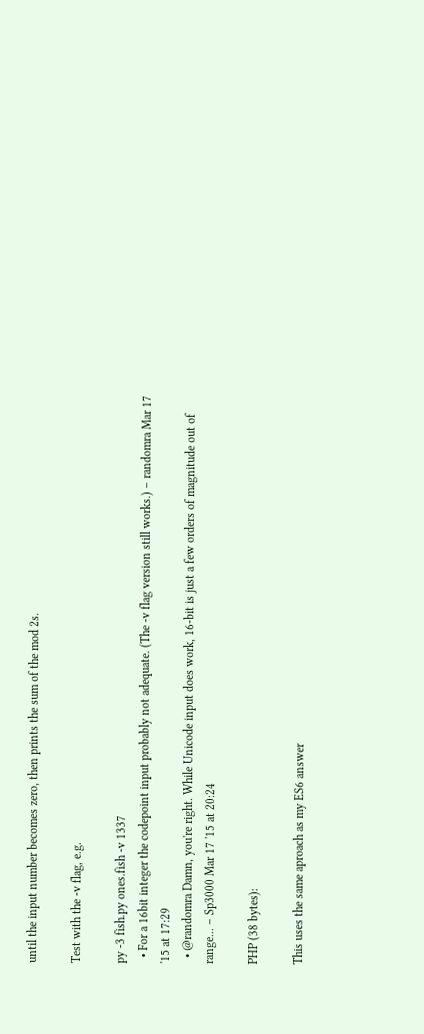until the input number becomes zero, then prints the sum of the mod 2s.

Test with the -v flag, e.g.

py -3 fish.py ones.fish -v 1337
  • For a 16bit integer the codepoint input probably not adequate. (The -v flag version still works.) – randomra Mar 17 '15 at 17:29
  • @randomra Damn, you're right. While Unicode input does work, 16-bit is just a few orders of magnitude out of range... – Sp3000 Mar 17 '15 at 20:24

PHP (38 bytes):

This uses the same aproach as my ES6 answer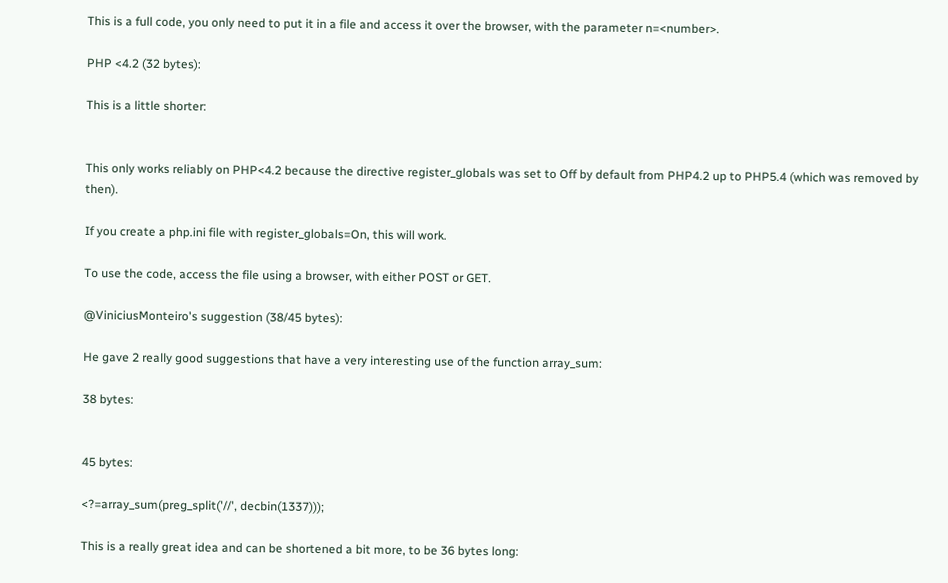This is a full code, you only need to put it in a file and access it over the browser, with the parameter n=<number>.

PHP <4.2 (32 bytes):

This is a little shorter:


This only works reliably on PHP<4.2 because the directive register_globals was set to Off by default from PHP4.2 up to PHP5.4 (which was removed by then).

If you create a php.ini file with register_globals=On, this will work.

To use the code, access the file using a browser, with either POST or GET.

@ViniciusMonteiro's suggestion (38/45 bytes):

He gave 2 really good suggestions that have a very interesting use of the function array_sum:

38 bytes:


45 bytes:

<?=array_sum(preg_split('//', decbin(1337)));

This is a really great idea and can be shortened a bit more, to be 36 bytes long: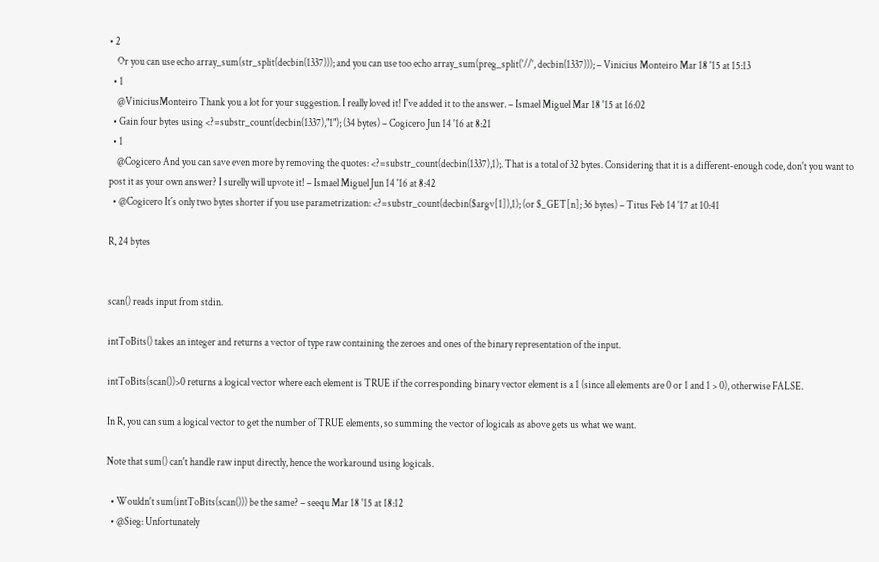• 2
    Or you can use echo array_sum(str_split(decbin(1337))); and you can use too echo array_sum(preg_split('//', decbin(1337))); – Vinicius Monteiro Mar 18 '15 at 15:13
  • 1
    @ViniciusMonteiro Thank you a lot for your suggestion. I really loved it! I've added it to the answer. – Ismael Miguel Mar 18 '15 at 16:02
  • Gain four bytes using <?=substr_count(decbin(1337),"1"); (34 bytes) – Cogicero Jun 14 '16 at 8:21
  • 1
    @Cogicero And you can save even more by removing the quotes: <?=substr_count(decbin(1337),1);. That is a total of 32 bytes. Considering that it is a different-enough code, don't you want to post it as your own answer? I surelly will upvote it! – Ismael Miguel Jun 14 '16 at 8:42
  • @Cogicero It´s only two bytes shorter if you use parametrization: <?=substr_count(decbin($argv[1]),1); (or $_GET[n]; 36 bytes) – Titus Feb 14 '17 at 10:41

R, 24 bytes


scan() reads input from stdin.

intToBits() takes an integer and returns a vector of type raw containing the zeroes and ones of the binary representation of the input.

intToBits(scan())>0 returns a logical vector where each element is TRUE if the corresponding binary vector element is a 1 (since all elements are 0 or 1 and 1 > 0), otherwise FALSE.

In R, you can sum a logical vector to get the number of TRUE elements, so summing the vector of logicals as above gets us what we want.

Note that sum() can't handle raw input directly, hence the workaround using logicals.

  • Wouldn't sum(intToBits(scan())) be the same? – seequ Mar 18 '15 at 18:12
  • @Sieg: Unfortunately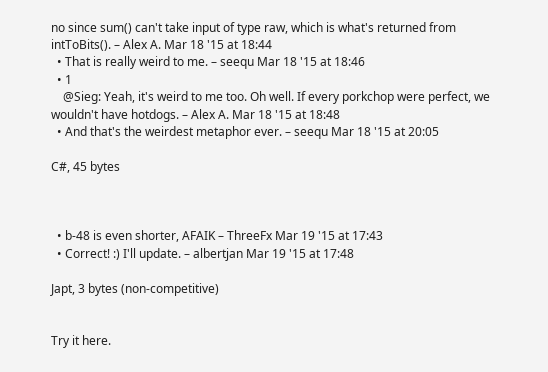no since sum() can't take input of type raw, which is what's returned from intToBits(). – Alex A. Mar 18 '15 at 18:44
  • That is really weird to me. – seequ Mar 18 '15 at 18:46
  • 1
    @Sieg: Yeah, it's weird to me too. Oh well. If every porkchop were perfect, we wouldn't have hotdogs. – Alex A. Mar 18 '15 at 18:48
  • And that's the weirdest metaphor ever. – seequ Mar 18 '15 at 20:05

C#, 45 bytes



  • b-48 is even shorter, AFAIK – ThreeFx Mar 19 '15 at 17:43
  • Correct! :) I'll update. – albertjan Mar 19 '15 at 17:48

Japt, 3 bytes (non-competitive)


Try it here.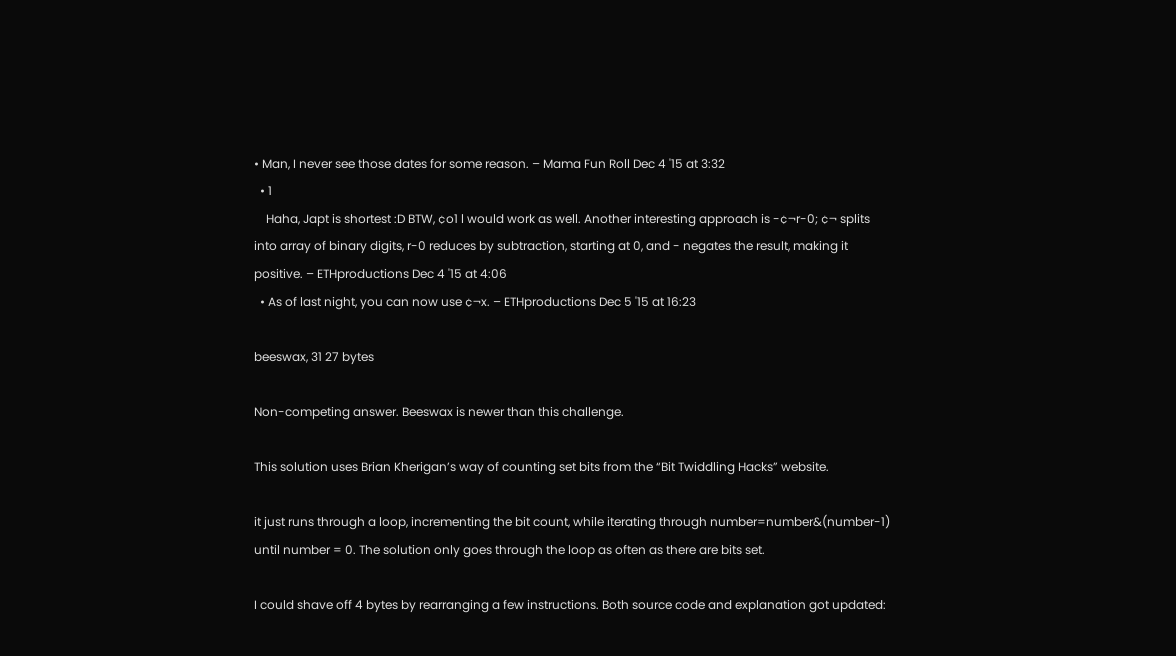• Man, I never see those dates for some reason. – Mama Fun Roll Dec 4 '15 at 3:32
  • 1
    Haha, Japt is shortest :D BTW, ¢o1 l would work as well. Another interesting approach is -¢¬r-0; ¢¬ splits into array of binary digits, r-0 reduces by subtraction, starting at 0, and - negates the result, making it positive. – ETHproductions Dec 4 '15 at 4:06
  • As of last night, you can now use ¢¬x. – ETHproductions Dec 5 '15 at 16:23

beeswax, 31 27 bytes

Non-competing answer. Beeswax is newer than this challenge.

This solution uses Brian Kherigan’s way of counting set bits from the “Bit Twiddling Hacks” website.

it just runs through a loop, incrementing the bit count, while iterating through number=number&(number-1) until number = 0. The solution only goes through the loop as often as there are bits set.

I could shave off 4 bytes by rearranging a few instructions. Both source code and explanation got updated: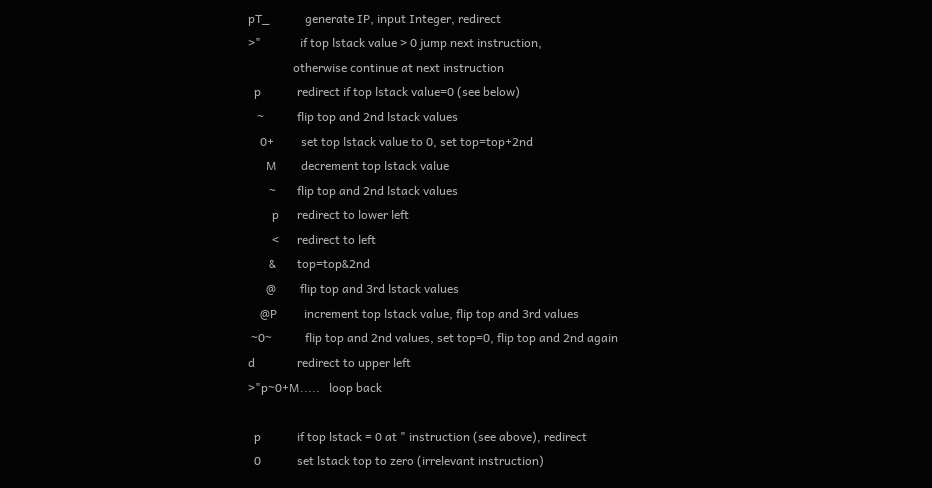pT_            generate IP, input Integer, redirect
>"             if top lstack value > 0 jump next instruction,
               otherwise continue at next instruction
  p            redirect if top lstack value=0 (see below)
   ~           flip top and 2nd lstack values
    0+         set top lstack value to 0, set top=top+2nd
      M        decrement top lstack value
       ~       flip top and 2nd lstack values
        p      redirect to lower left
        <      redirect to left
       &       top=top&2nd
      @        flip top and 3rd lstack values
    @P         increment top lstack value, flip top and 3rd values
 ~0~           flip top and 2nd values, set top=0, flip top and 2nd again
d              redirect to upper left
>"p~0+M.....   loop back

  p            if top lstack = 0 at " instruction (see above), redirect
  0            set lstack top to zero (irrelevant instruction)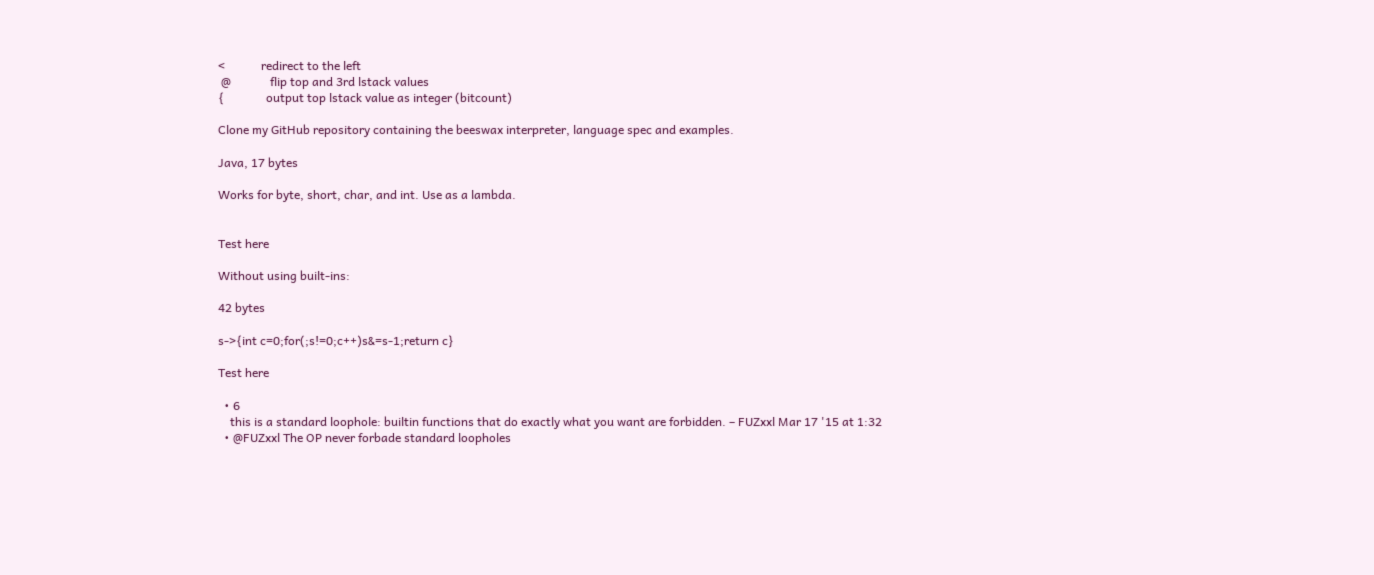<            redirect to the left
 @             flip top and 3rd lstack values
{              output top lstack value as integer (bitcount)

Clone my GitHub repository containing the beeswax interpreter, language spec and examples.

Java, 17 bytes

Works for byte, short, char, and int. Use as a lambda.


Test here

Without using built-ins:

42 bytes

s->{int c=0;for(;s!=0;c++)s&=s-1;return c}

Test here

  • 6
    this is a standard loophole: builtin functions that do exactly what you want are forbidden. – FUZxxl Mar 17 '15 at 1:32
  • @FUZxxl The OP never forbade standard loopholes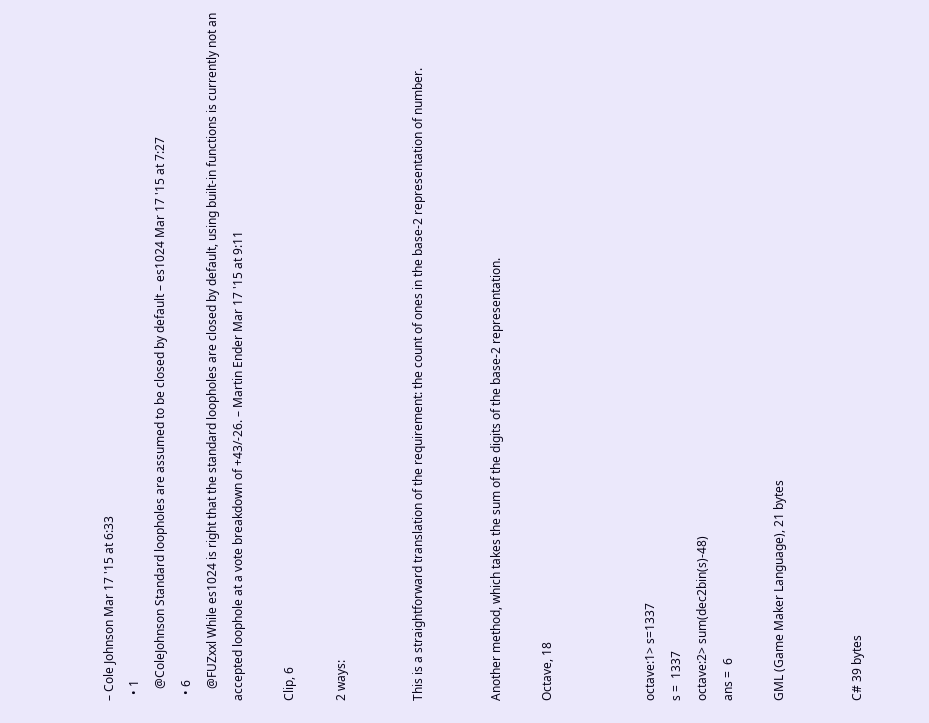– Cole Johnson Mar 17 '15 at 6:33
  • 1
    @ColeJohnson Standard loopholes are assumed to be closed by default – es1024 Mar 17 '15 at 7:27
  • 6
    @FUZxxl While es1024 is right that the standard loopholes are closed by default, using built-in functions is currently not an accepted loophole at a vote breakdown of +43/-26. – Martin Ender Mar 17 '15 at 9:11

Clip, 6

2 ways:


This is a straightforward translation of the requirement: the count of ones in the base-2 representation of number.


Another method, which takes the sum of the digits of the base-2 representation.

Octave, 18



octave:1> s=1337
s =  1337
octave:2> sum(dec2bin(s)-48)
ans =  6

GML (Game Maker Language), 21 bytes


C# 39 bytes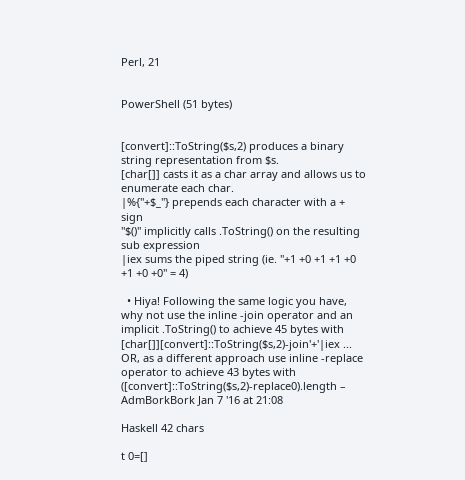Perl, 21


PowerShell (51 bytes)


[convert]::ToString($s,2) produces a binary string representation from $s.
[char[]] casts it as a char array and allows us to enumerate each char.
|%{"+$_"} prepends each character with a + sign
"$()" implicitly calls .ToString() on the resulting sub expression
|iex sums the piped string (ie. "+1 +0 +1 +1 +0 +1 +0 +0" = 4)

  • Hiya! Following the same logic you have, why not use the inline -join operator and an implicit .ToString() to achieve 45 bytes with [char[]][convert]::ToString($s,2)-join'+'|iex ... OR, as a different approach use inline -replace operator to achieve 43 bytes with ([convert]::ToString($s,2)-replace0).length – AdmBorkBork Jan 7 '16 at 21:08

Haskell 42 chars

t 0=[]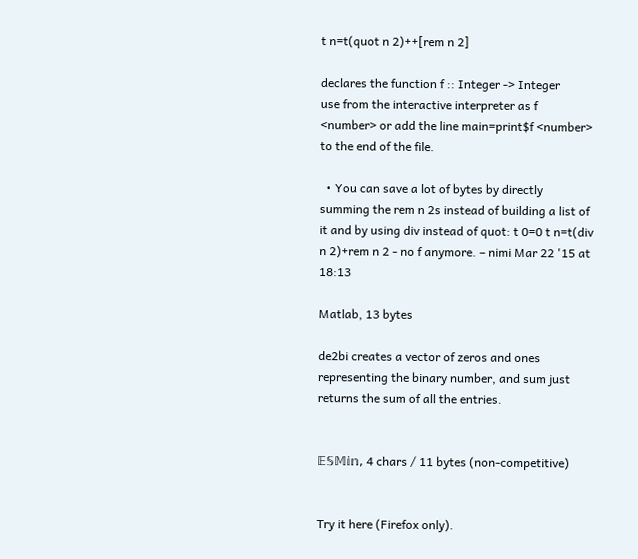t n=t(quot n 2)++[rem n 2]

declares the function f :: Integer -> Integer
use from the interactive interpreter as f <number> or add the line main=print$f <number> to the end of the file.

  • You can save a lot of bytes by directly summing the rem n 2s instead of building a list of it and by using div instead of quot: t 0=0 t n=t(div n 2)+rem n 2 - no f anymore. – nimi Mar 22 '15 at 18:13

Matlab, 13 bytes

de2bi creates a vector of zeros and ones representing the binary number, and sum just returns the sum of all the entries.


𝔼𝕊𝕄𝕚𝕟, 4 chars / 11 bytes (non-competitive)


Try it here (Firefox only).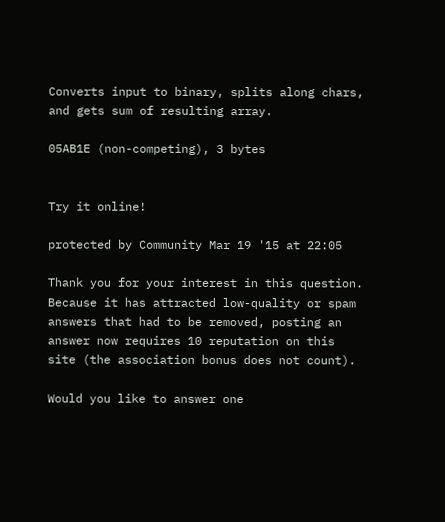Converts input to binary, splits along chars, and gets sum of resulting array.

05AB1E (non-competing), 3 bytes


Try it online!

protected by Community Mar 19 '15 at 22:05

Thank you for your interest in this question. Because it has attracted low-quality or spam answers that had to be removed, posting an answer now requires 10 reputation on this site (the association bonus does not count).

Would you like to answer one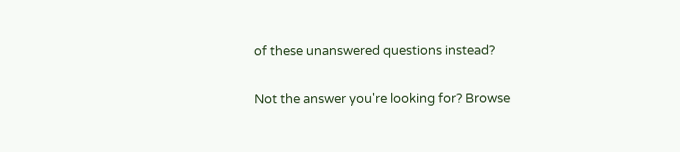of these unanswered questions instead?

Not the answer you're looking for? Browse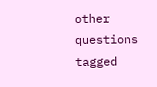other questions tagged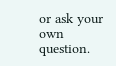or ask your own question.